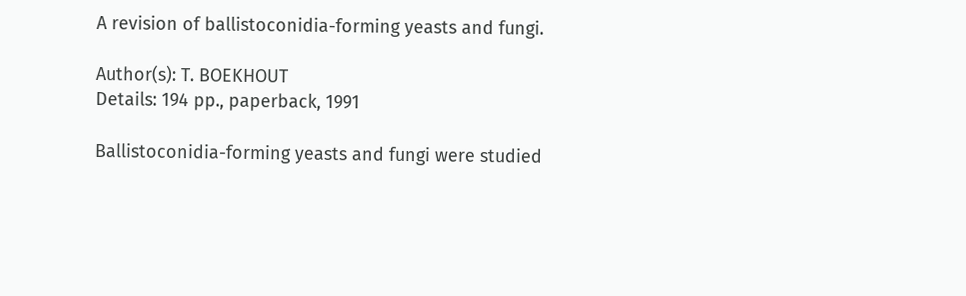A revision of ballistoconidia-forming yeasts and fungi.

Author(s): T. BOEKHOUT
Details: 194 pp., paperback, 1991

Ballistoconidia-forming yeasts and fungi were studied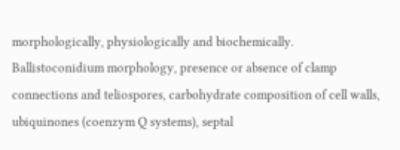morphologically, physiologically and biochemically. Ballistoconidium morphology, presence or absence of clamp connections and teliospores, carbohydrate composition of cell walls, ubiquinones (coenzym Q systems), septal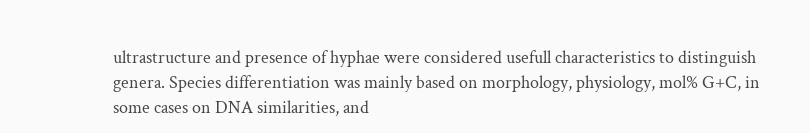ultrastructure and presence of hyphae were considered usefull characteristics to distinguish genera. Species differentiation was mainly based on morphology, physiology, mol% G+C, in some cases on DNA similarities, and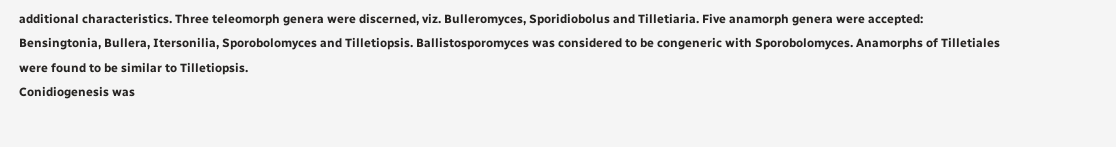additional characteristics. Three teleomorph genera were discerned, viz. Bulleromyces, Sporidiobolus and Tilletiaria. Five anamorph genera were accepted: Bensingtonia, Bullera, Itersonilia, Sporobolomyces and Tilletiopsis. Ballistosporomyces was considered to be congeneric with Sporobolomyces. Anamorphs of Tilletiales were found to be similar to Tilletiopsis.
Conidiogenesis was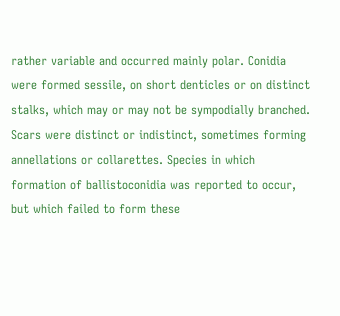rather variable and occurred mainly polar. Conidia were formed sessile, on short denticles or on distinct stalks, which may or may not be sympodially branched. Scars were distinct or indistinct, sometimes forming annellations or collarettes. Species in which formation of ballistoconidia was reported to occur, but which failed to form these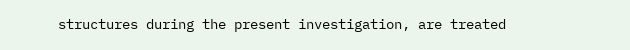structures during the present investigation, are treated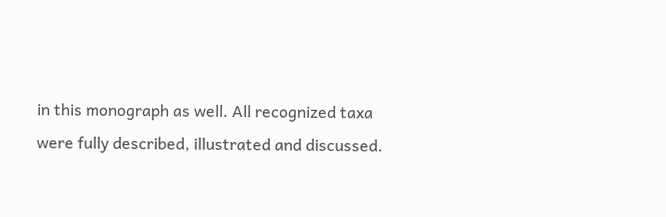in this monograph as well. All recognized taxa were fully described, illustrated and discussed.